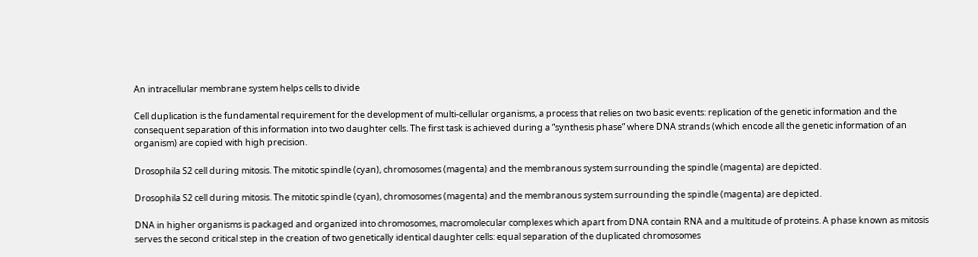An intracellular membrane system helps cells to divide

Cell duplication is the fundamental requirement for the development of multi-cellular organisms, a process that relies on two basic events: replication of the genetic information and the consequent separation of this information into two daughter cells. The first task is achieved during a “synthesis phase” where DNA strands (which encode all the genetic information of an organism) are copied with high precision.

Drosophila S2 cell during mitosis. The mitotic spindle (cyan), chromosomes (magenta) and the membranous system surrounding the spindle (magenta) are depicted.

Drosophila S2 cell during mitosis. The mitotic spindle (cyan), chromosomes (magenta) and the membranous system surrounding the spindle (magenta) are depicted.

DNA in higher organisms is packaged and organized into chromosomes, macromolecular complexes which apart from DNA contain RNA and a multitude of proteins. A phase known as mitosis serves the second critical step in the creation of two genetically identical daughter cells: equal separation of the duplicated chromosomes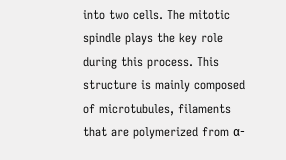into two cells. The mitotic spindle plays the key role during this process. This structure is mainly composed of microtubules, filaments that are polymerized from α-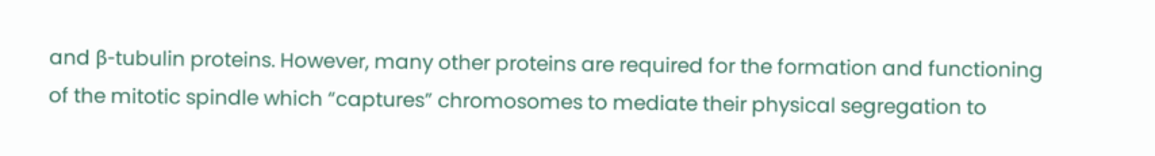and β-tubulin proteins. However, many other proteins are required for the formation and functioning of the mitotic spindle which “captures” chromosomes to mediate their physical segregation to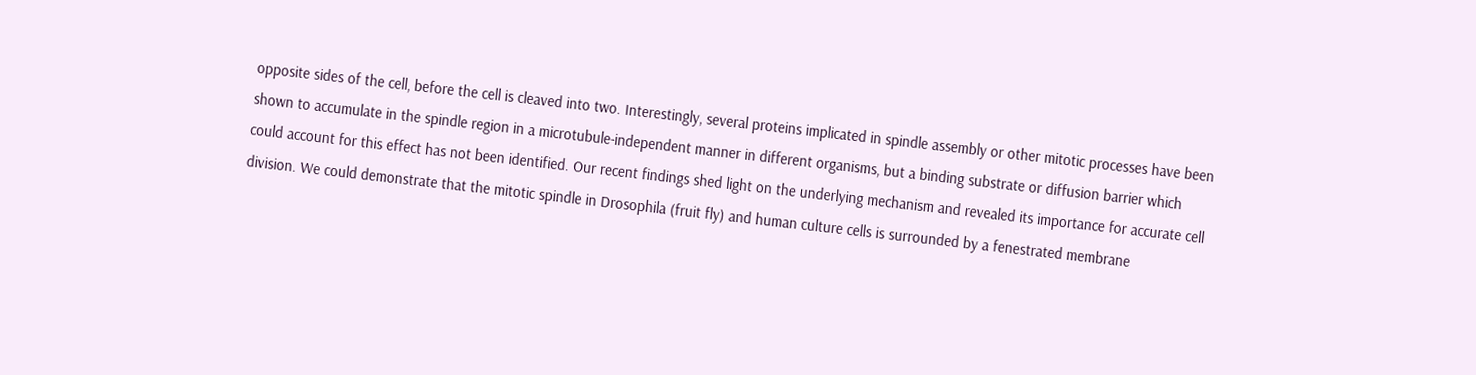opposite sides of the cell, before the cell is cleaved into two. Interestingly, several proteins implicated in spindle assembly or other mitotic processes have been shown to accumulate in the spindle region in a microtubule-independent manner in different organisms, but a binding substrate or diffusion barrier which could account for this effect has not been identified. Our recent findings shed light on the underlying mechanism and revealed its importance for accurate cell division. We could demonstrate that the mitotic spindle in Drosophila (fruit fly) and human culture cells is surrounded by a fenestrated membrane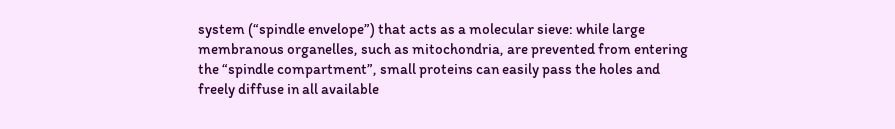system (“spindle envelope”) that acts as a molecular sieve: while large membranous organelles, such as mitochondria, are prevented from entering the “spindle compartment”, small proteins can easily pass the holes and freely diffuse in all available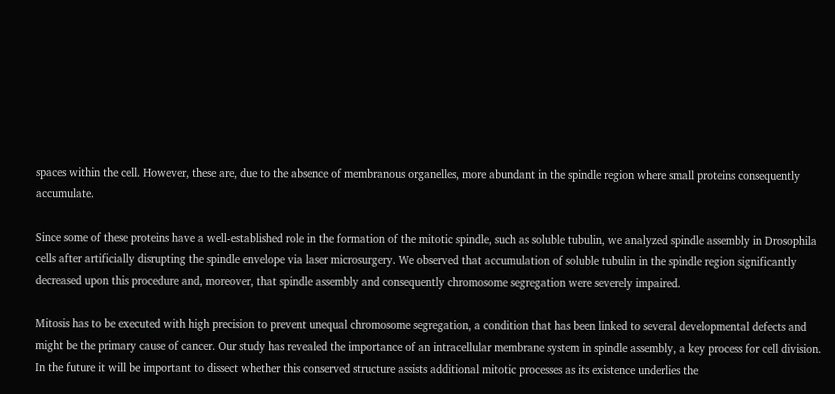spaces within the cell. However, these are, due to the absence of membranous organelles, more abundant in the spindle region where small proteins consequently accumulate.

Since some of these proteins have a well-established role in the formation of the mitotic spindle, such as soluble tubulin, we analyzed spindle assembly in Drosophila cells after artificially disrupting the spindle envelope via laser microsurgery. We observed that accumulation of soluble tubulin in the spindle region significantly decreased upon this procedure and, moreover, that spindle assembly and consequently chromosome segregation were severely impaired.

Mitosis has to be executed with high precision to prevent unequal chromosome segregation, a condition that has been linked to several developmental defects and might be the primary cause of cancer. Our study has revealed the importance of an intracellular membrane system in spindle assembly, a key process for cell division. In the future it will be important to dissect whether this conserved structure assists additional mitotic processes as its existence underlies the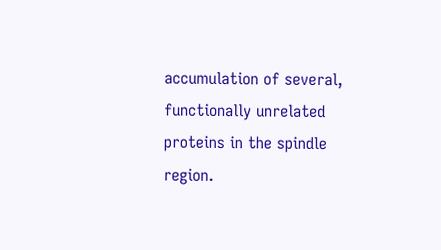accumulation of several, functionally unrelated proteins in the spindle region.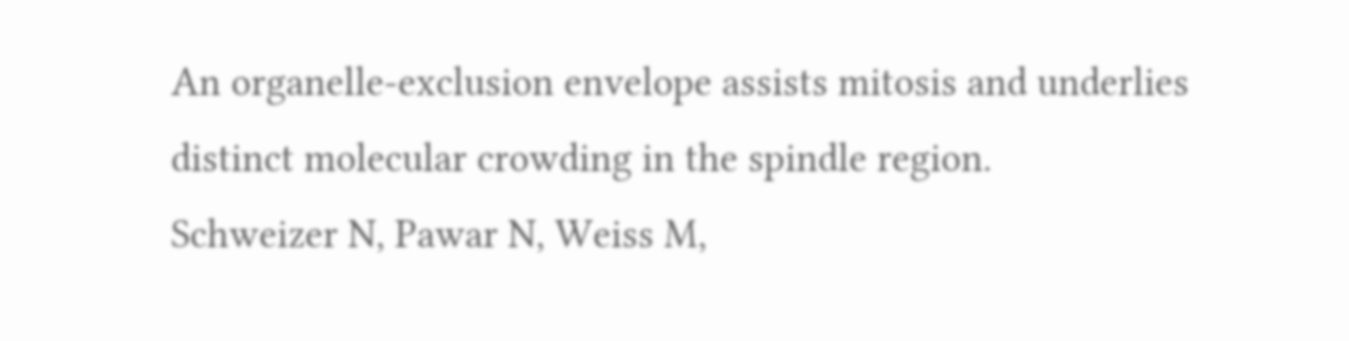An organelle-exclusion envelope assists mitosis and underlies distinct molecular crowding in the spindle region.
Schweizer N, Pawar N, Weiss M,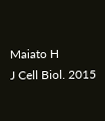Maiato H
J Cell Biol. 2015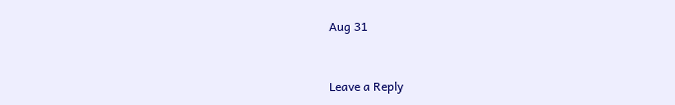Aug 31


Leave a Reply